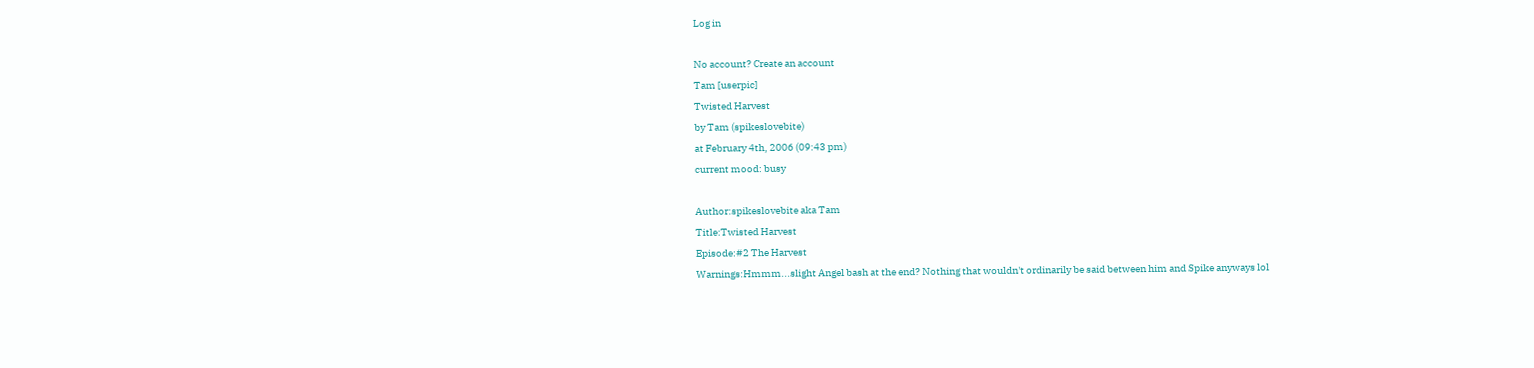Log in

No account? Create an account
Tam [userpic]
Twisted Harvest
by Tam (spikeslovebite)
at February 4th, 2006 (09:43 pm)
current mood: busy

Author:spikeslovebite aka Tam
Title:Twisted Harvest
Episode:#2 The Harvest
Warnings:Hmmm...slight Angel bash at the end? Nothing that wouldn't ordinarily be said between him and Spike anyways lol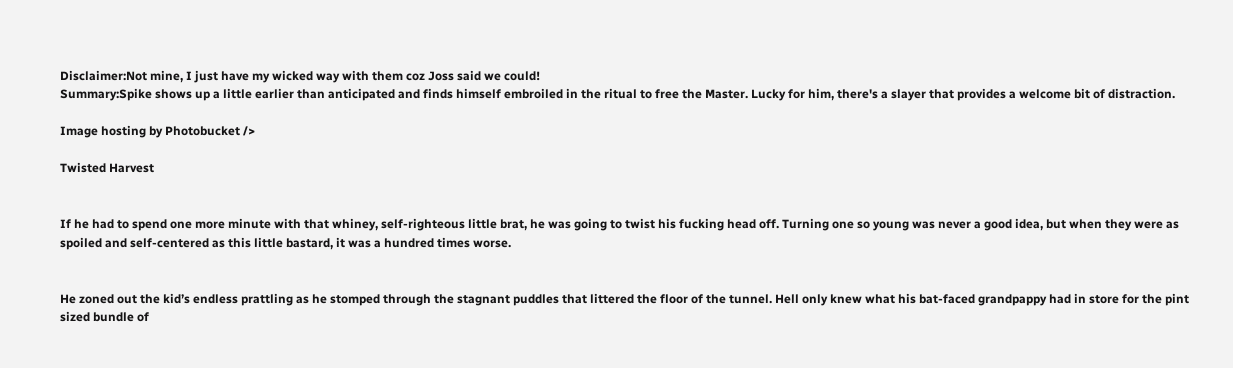Disclaimer:Not mine, I just have my wicked way with them coz Joss said we could!
Summary:Spike shows up a little earlier than anticipated and finds himself embroiled in the ritual to free the Master. Lucky for him, there's a slayer that provides a welcome bit of distraction.

Image hosting by Photobucket />

Twisted Harvest


If he had to spend one more minute with that whiney, self-righteous little brat, he was going to twist his fucking head off. Turning one so young was never a good idea, but when they were as spoiled and self-centered as this little bastard, it was a hundred times worse.


He zoned out the kid’s endless prattling as he stomped through the stagnant puddles that littered the floor of the tunnel. Hell only knew what his bat-faced grandpappy had in store for the pint sized bundle of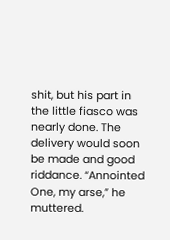shit, but his part in the little fiasco was nearly done. The delivery would soon be made and good riddance. “Annointed One, my arse,” he muttered.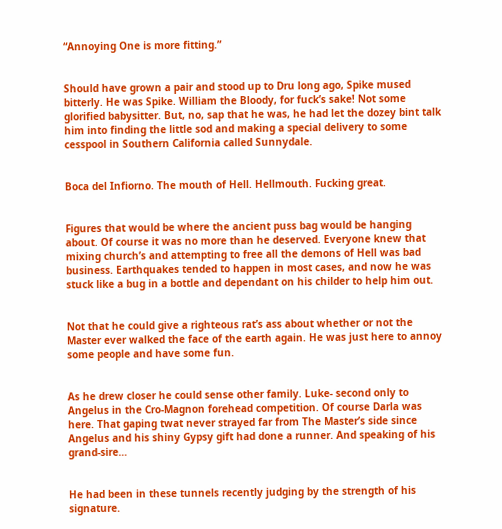“Annoying One is more fitting.”


Should have grown a pair and stood up to Dru long ago, Spike mused bitterly. He was Spike. William the Bloody, for fuck’s sake! Not some glorified babysitter. But, no, sap that he was, he had let the dozey bint talk him into finding the little sod and making a special delivery to some cesspool in Southern California called Sunnydale.


Boca del Infiorno. The mouth of Hell. Hellmouth. Fucking great.


Figures that would be where the ancient puss bag would be hanging about. Of course it was no more than he deserved. Everyone knew that mixing church’s and attempting to free all the demons of Hell was bad business. Earthquakes tended to happen in most cases, and now he was stuck like a bug in a bottle and dependant on his childer to help him out.


Not that he could give a righteous rat’s ass about whether or not the Master ever walked the face of the earth again. He was just here to annoy some people and have some fun.


As he drew closer he could sense other family. Luke- second only to Angelus in the Cro-Magnon forehead competition. Of course Darla was here. That gaping twat never strayed far from The Master’s side since Angelus and his shiny Gypsy gift had done a runner. And speaking of his grand-sire…


He had been in these tunnels recently judging by the strength of his signature.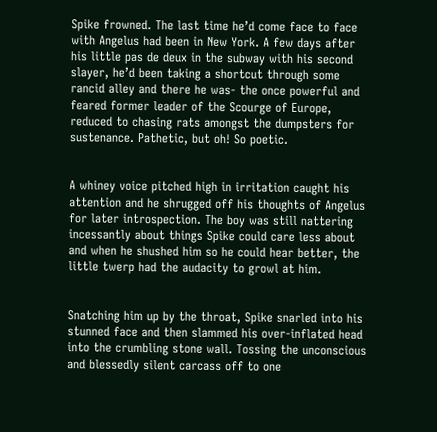Spike frowned. The last time he’d come face to face with Angelus had been in New York. A few days after his little pas de deux in the subway with his second slayer, he’d been taking a shortcut through some rancid alley and there he was- the once powerful and feared former leader of the Scourge of Europe, reduced to chasing rats amongst the dumpsters for sustenance. Pathetic, but oh! So poetic.


A whiney voice pitched high in irritation caught his attention and he shrugged off his thoughts of Angelus for later introspection. The boy was still nattering incessantly about things Spike could care less about and when he shushed him so he could hear better, the little twerp had the audacity to growl at him.


Snatching him up by the throat, Spike snarled into his stunned face and then slammed his over-inflated head into the crumbling stone wall. Tossing the unconscious and blessedly silent carcass off to one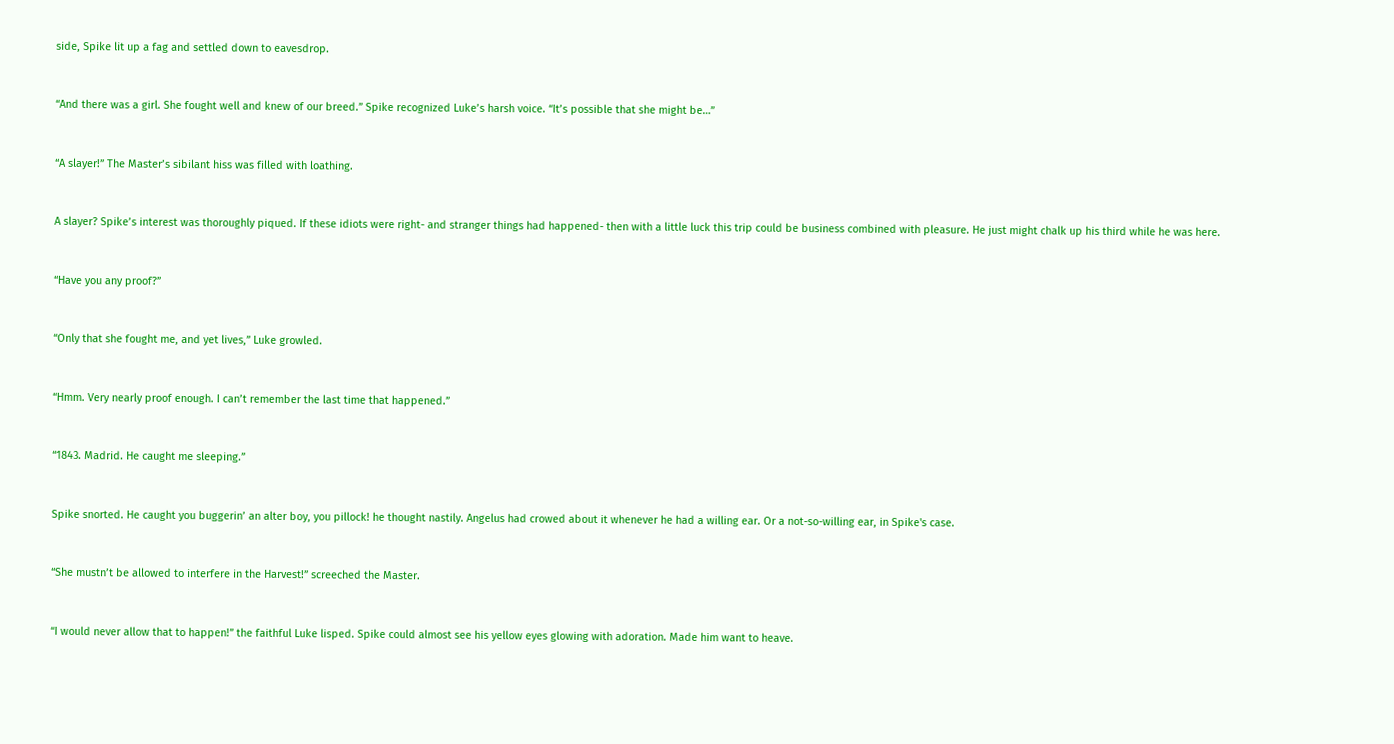side, Spike lit up a fag and settled down to eavesdrop.


“And there was a girl. She fought well and knew of our breed.” Spike recognized Luke’s harsh voice. “It’s possible that she might be…”


“A slayer!” The Master’s sibilant hiss was filled with loathing.


A slayer? Spike’s interest was thoroughly piqued. If these idiots were right- and stranger things had happened- then with a little luck this trip could be business combined with pleasure. He just might chalk up his third while he was here.


“Have you any proof?”


“Only that she fought me, and yet lives,” Luke growled.


“Hmm. Very nearly proof enough. I can’t remember the last time that happened.”


“1843. Madrid. He caught me sleeping.”


Spike snorted. He caught you buggerin’ an alter boy, you pillock! he thought nastily. Angelus had crowed about it whenever he had a willing ear. Or a not-so-willing ear, in Spike's case.


“She mustn’t be allowed to interfere in the Harvest!” screeched the Master.


“I would never allow that to happen!” the faithful Luke lisped. Spike could almost see his yellow eyes glowing with adoration. Made him want to heave.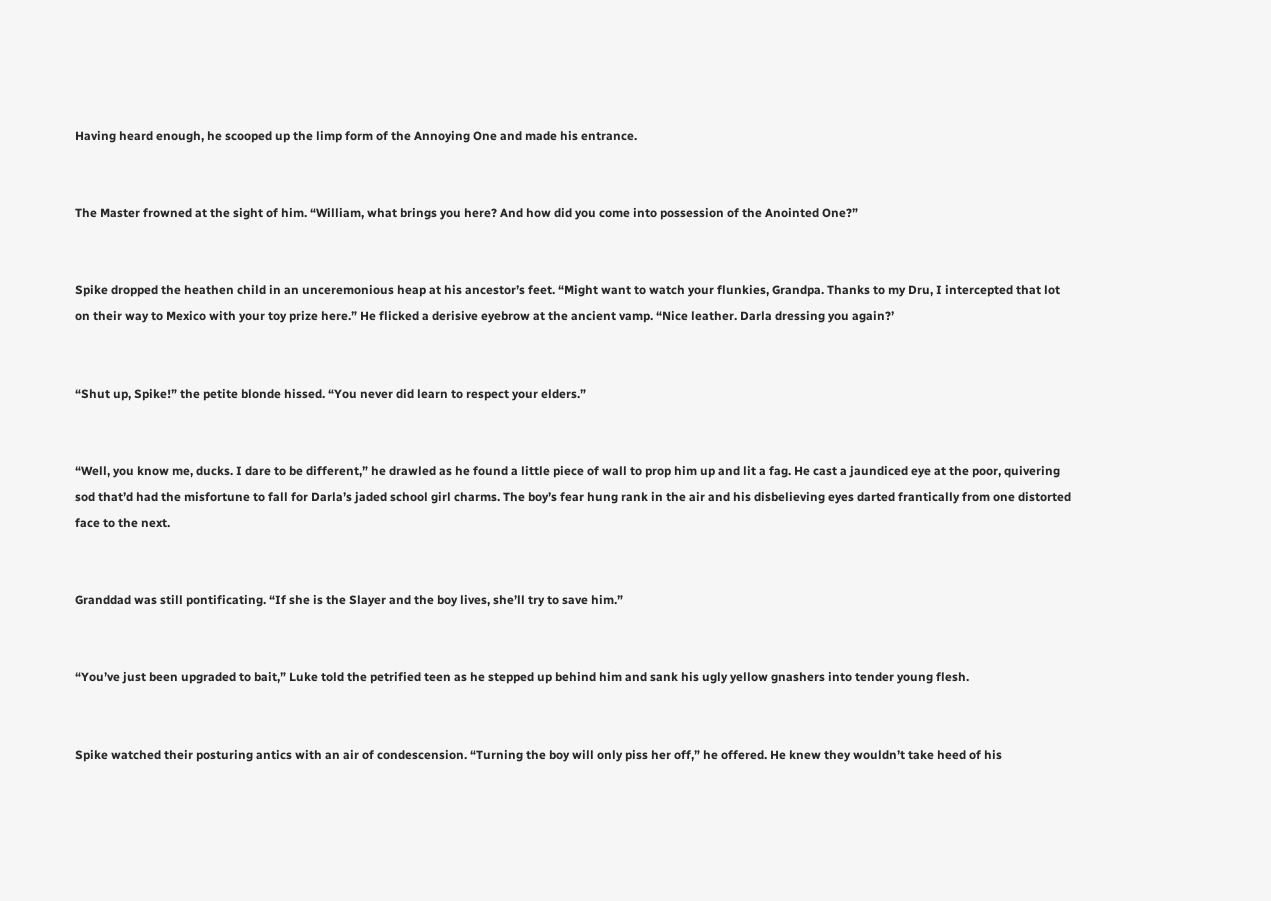Having heard enough, he scooped up the limp form of the Annoying One and made his entrance.


The Master frowned at the sight of him. “William, what brings you here? And how did you come into possession of the Anointed One?”


Spike dropped the heathen child in an unceremonious heap at his ancestor’s feet. “Might want to watch your flunkies, Grandpa. Thanks to my Dru, I intercepted that lot on their way to Mexico with your toy prize here.” He flicked a derisive eyebrow at the ancient vamp. “Nice leather. Darla dressing you again?’


“Shut up, Spike!” the petite blonde hissed. “You never did learn to respect your elders.”


“Well, you know me, ducks. I dare to be different,” he drawled as he found a little piece of wall to prop him up and lit a fag. He cast a jaundiced eye at the poor, quivering sod that’d had the misfortune to fall for Darla’s jaded school girl charms. The boy’s fear hung rank in the air and his disbelieving eyes darted frantically from one distorted face to the next.


Granddad was still pontificating. “If she is the Slayer and the boy lives, she’ll try to save him.”


“You’ve just been upgraded to bait,” Luke told the petrified teen as he stepped up behind him and sank his ugly yellow gnashers into tender young flesh.


Spike watched their posturing antics with an air of condescension. “Turning the boy will only piss her off,” he offered. He knew they wouldn’t take heed of his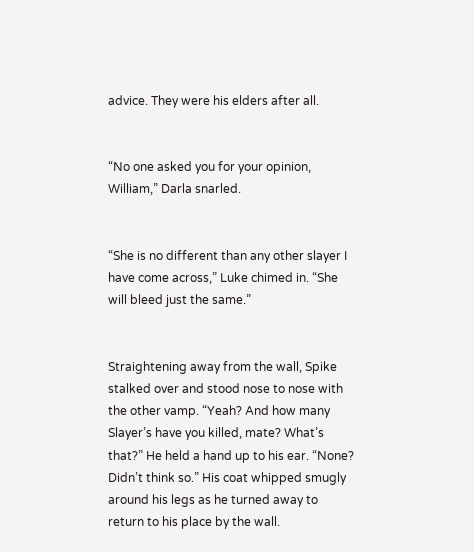advice. They were his elders after all.


“No one asked you for your opinion, William,” Darla snarled.


“She is no different than any other slayer I have come across,” Luke chimed in. “She will bleed just the same.”


Straightening away from the wall, Spike stalked over and stood nose to nose with the other vamp. “Yeah? And how many Slayer’s have you killed, mate? What’s that?” He held a hand up to his ear. “None? Didn’t think so.” His coat whipped smugly around his legs as he turned away to return to his place by the wall.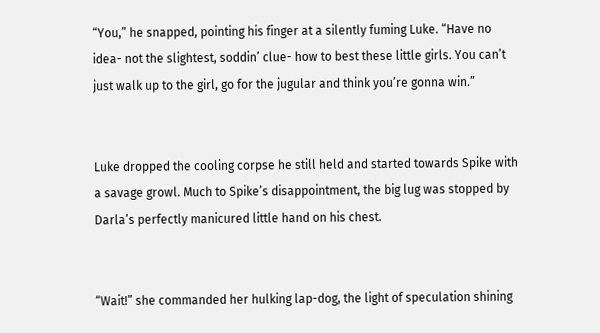“You,” he snapped, pointing his finger at a silently fuming Luke. “Have no idea- not the slightest, soddin’ clue- how to best these little girls. You can’t just walk up to the girl, go for the jugular and think you’re gonna win.”


Luke dropped the cooling corpse he still held and started towards Spike with a savage growl. Much to Spike’s disappointment, the big lug was stopped by Darla’s perfectly manicured little hand on his chest.


“Wait!” she commanded her hulking lap-dog, the light of speculation shining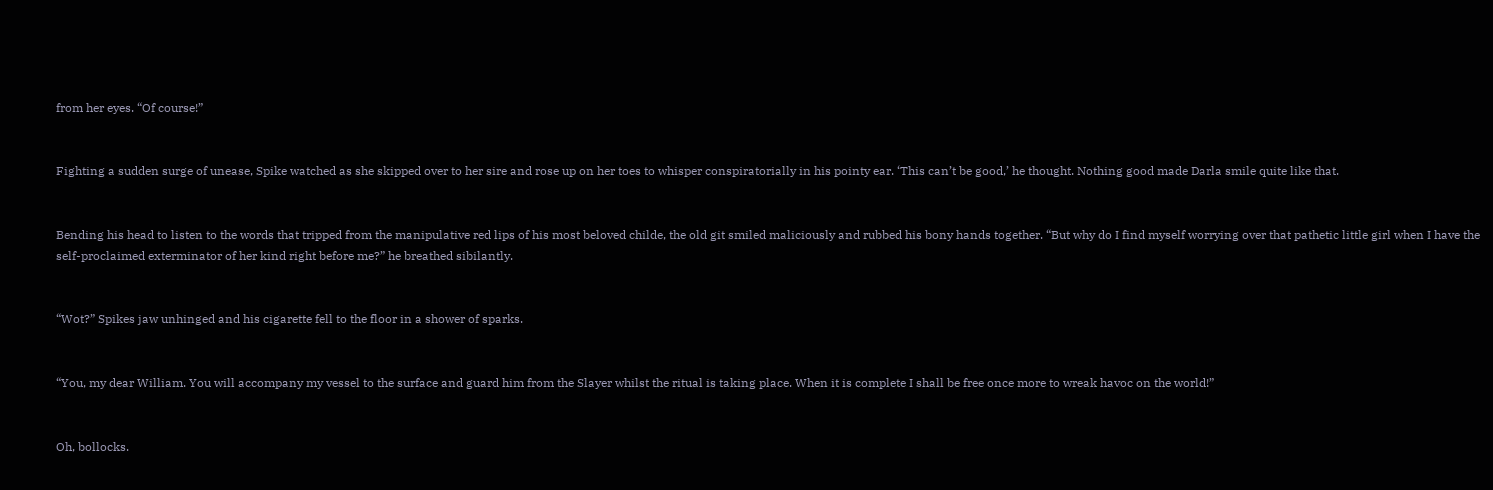from her eyes. “Of course!”


Fighting a sudden surge of unease, Spike watched as she skipped over to her sire and rose up on her toes to whisper conspiratorially in his pointy ear. ‘This can’t be good,’ he thought. Nothing good made Darla smile quite like that.


Bending his head to listen to the words that tripped from the manipulative red lips of his most beloved childe, the old git smiled maliciously and rubbed his bony hands together. “But why do I find myself worrying over that pathetic little girl when I have the self-proclaimed exterminator of her kind right before me?” he breathed sibilantly.


“Wot?” Spikes jaw unhinged and his cigarette fell to the floor in a shower of sparks.


“You, my dear William. You will accompany my vessel to the surface and guard him from the Slayer whilst the ritual is taking place. When it is complete I shall be free once more to wreak havoc on the world!”


Oh, bollocks.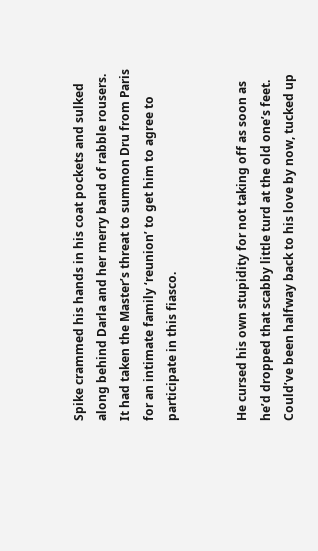Spike crammed his hands in his coat pockets and sulked along behind Darla and her merry band of rabble rousers. It had taken the Master’s threat to summon Dru from Paris for an intimate family ‘reunion’ to get him to agree to participate in this fiasco.


He cursed his own stupidity for not taking off as soon as he’d dropped that scabby little turd at the old one’s feet. Could’ve been halfway back to his love by now, tucked up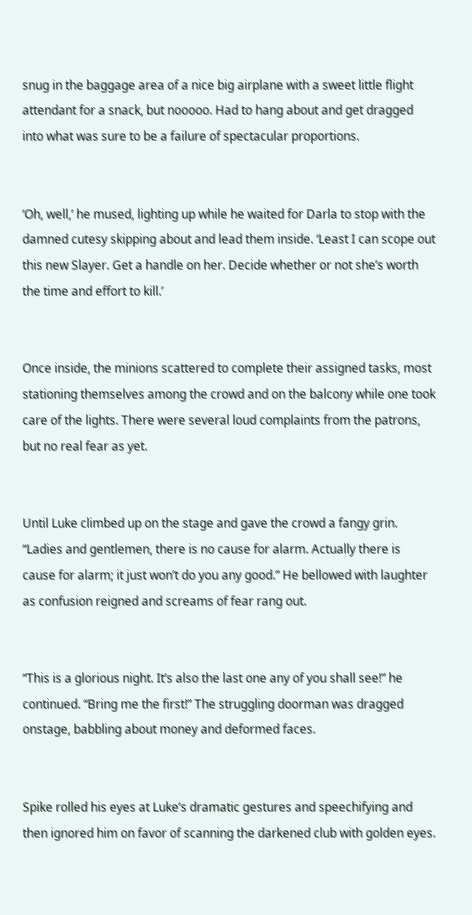snug in the baggage area of a nice big airplane with a sweet little flight attendant for a snack, but nooooo. Had to hang about and get dragged into what was sure to be a failure of spectacular proportions.


‘Oh, well,’ he mused, lighting up while he waited for Darla to stop with the damned cutesy skipping about and lead them inside. ‘Least I can scope out this new Slayer. Get a handle on her. Decide whether or not she’s worth the time and effort to kill.’


Once inside, the minions scattered to complete their assigned tasks, most stationing themselves among the crowd and on the balcony while one took care of the lights. There were several loud complaints from the patrons, but no real fear as yet.


Until Luke climbed up on the stage and gave the crowd a fangy grin. “Ladies and gentlemen, there is no cause for alarm. Actually there is cause for alarm; it just won’t do you any good.” He bellowed with laughter as confusion reigned and screams of fear rang out.


“This is a glorious night. It’s also the last one any of you shall see!” he continued. “Bring me the first!” The struggling doorman was dragged onstage, babbling about money and deformed faces.


Spike rolled his eyes at Luke’s dramatic gestures and speechifying and then ignored him on favor of scanning the darkened club with golden eyes.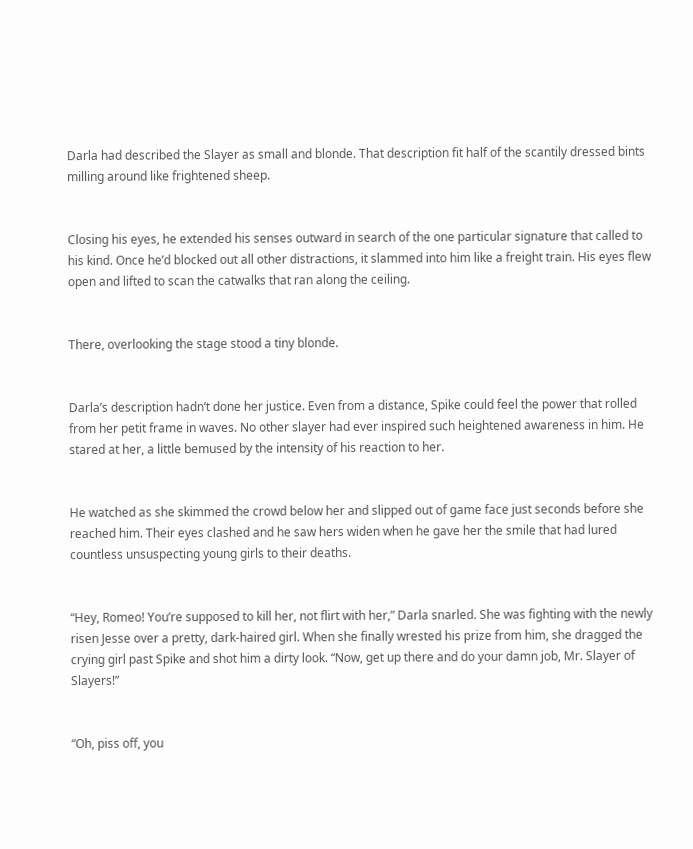Darla had described the Slayer as small and blonde. That description fit half of the scantily dressed bints milling around like frightened sheep.


Closing his eyes, he extended his senses outward in search of the one particular signature that called to his kind. Once he’d blocked out all other distractions, it slammed into him like a freight train. His eyes flew open and lifted to scan the catwalks that ran along the ceiling.


There, overlooking the stage stood a tiny blonde.


Darla’s description hadn’t done her justice. Even from a distance, Spike could feel the power that rolled from her petit frame in waves. No other slayer had ever inspired such heightened awareness in him. He stared at her, a little bemused by the intensity of his reaction to her.


He watched as she skimmed the crowd below her and slipped out of game face just seconds before she reached him. Their eyes clashed and he saw hers widen when he gave her the smile that had lured countless unsuspecting young girls to their deaths.


“Hey, Romeo! You’re supposed to kill her, not flirt with her,” Darla snarled. She was fighting with the newly risen Jesse over a pretty, dark-haired girl. When she finally wrested his prize from him, she dragged the crying girl past Spike and shot him a dirty look. “Now, get up there and do your damn job, Mr. Slayer of Slayers!”


“Oh, piss off, you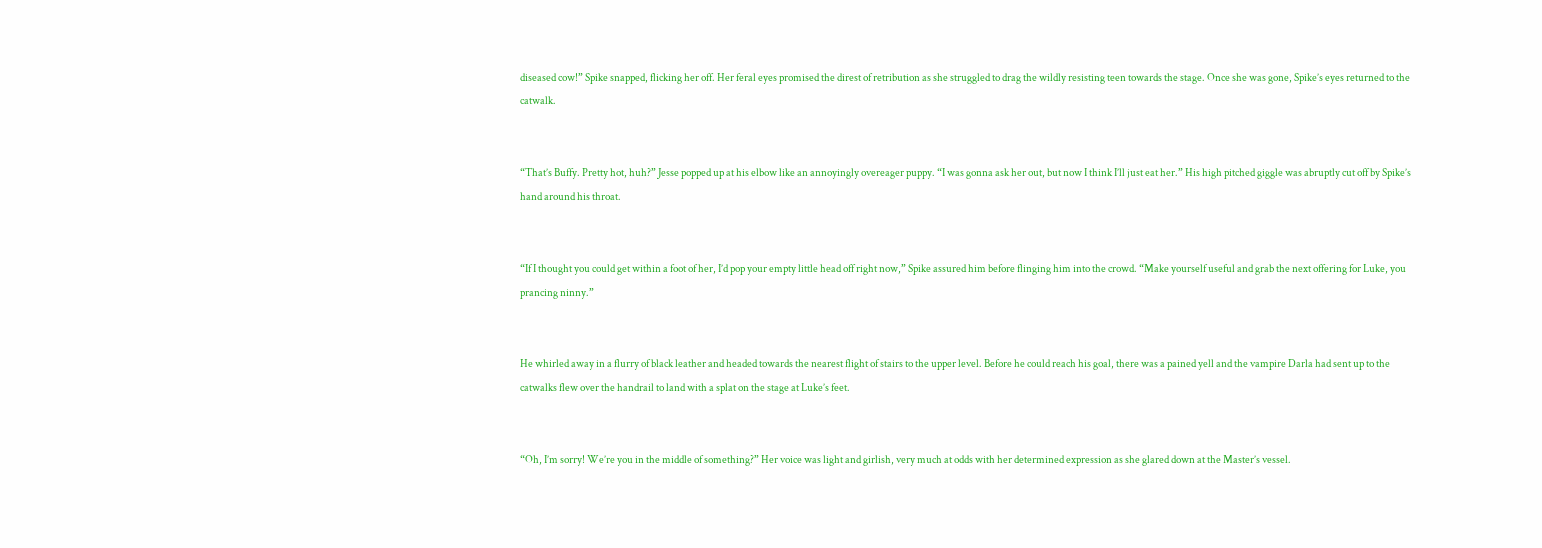diseased cow!” Spike snapped, flicking her off. Her feral eyes promised the direst of retribution as she struggled to drag the wildly resisting teen towards the stage. Once she was gone, Spike’s eyes returned to the catwalk.


“That’s Buffy. Pretty hot, huh?” Jesse popped up at his elbow like an annoyingly overeager puppy. “I was gonna ask her out, but now I think I’ll just eat her.” His high pitched giggle was abruptly cut off by Spike’s hand around his throat.


“If I thought you could get within a foot of her, I’d pop your empty little head off right now,” Spike assured him before flinging him into the crowd. “Make yourself useful and grab the next offering for Luke, you prancing ninny.”


He whirled away in a flurry of black leather and headed towards the nearest flight of stairs to the upper level. Before he could reach his goal, there was a pained yell and the vampire Darla had sent up to the catwalks flew over the handrail to land with a splat on the stage at Luke’s feet.


“Oh, I’m sorry! We’re you in the middle of something?” Her voice was light and girlish, very much at odds with her determined expression as she glared down at the Master’s vessel.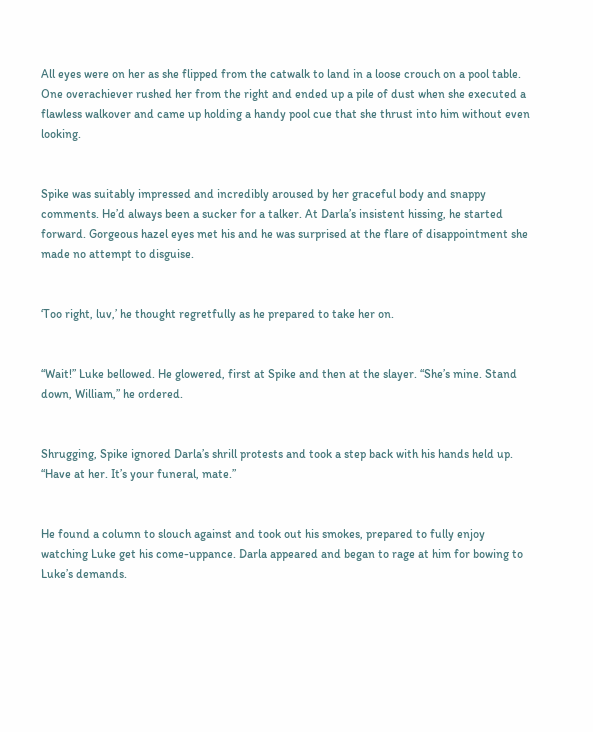All eyes were on her as she flipped from the catwalk to land in a loose crouch on a pool table. One overachiever rushed her from the right and ended up a pile of dust when she executed a flawless walkover and came up holding a handy pool cue that she thrust into him without even looking.


Spike was suitably impressed and incredibly aroused by her graceful body and snappy comments. He’d always been a sucker for a talker. At Darla’s insistent hissing, he started forward. Gorgeous hazel eyes met his and he was surprised at the flare of disappointment she made no attempt to disguise.


‘Too right, luv,’ he thought regretfully as he prepared to take her on.


“Wait!” Luke bellowed. He glowered, first at Spike and then at the slayer. “She’s mine. Stand down, William,” he ordered.


Shrugging, Spike ignored Darla’s shrill protests and took a step back with his hands held up. “Have at her. It’s your funeral, mate.”


He found a column to slouch against and took out his smokes, prepared to fully enjoy watching Luke get his come-uppance. Darla appeared and began to rage at him for bowing to Luke’s demands.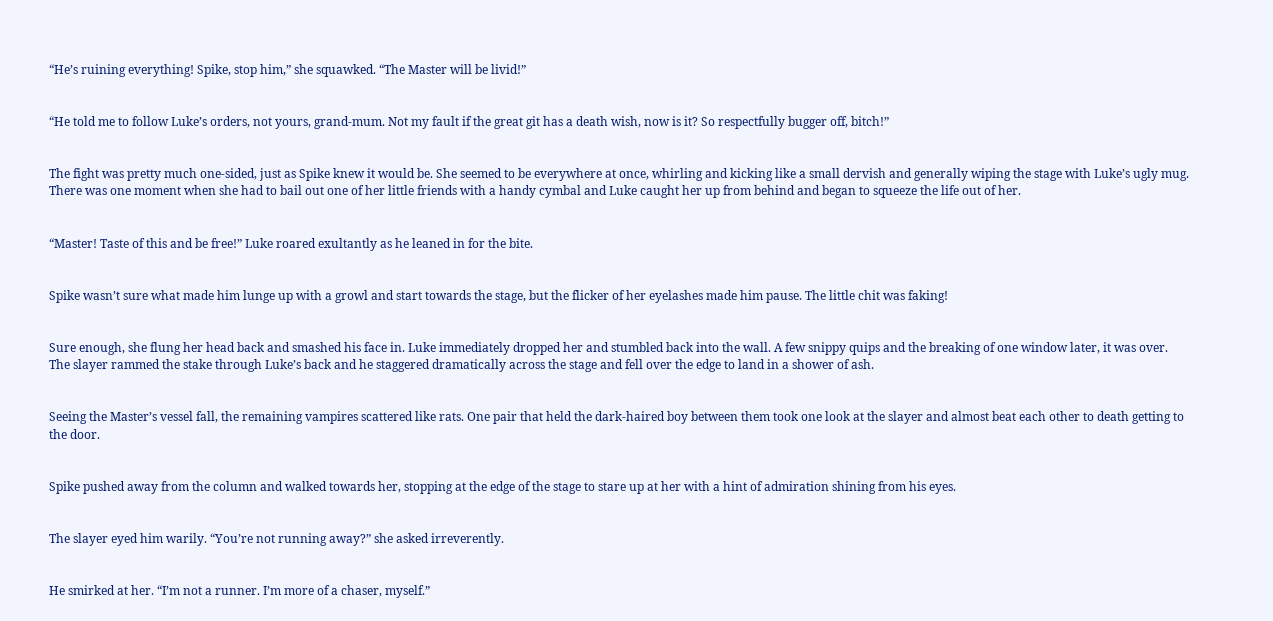“He’s ruining everything! Spike, stop him,” she squawked. “The Master will be livid!”


“He told me to follow Luke’s orders, not yours, grand-mum. Not my fault if the great git has a death wish, now is it? So respectfully bugger off, bitch!”


The fight was pretty much one-sided, just as Spike knew it would be. She seemed to be everywhere at once, whirling and kicking like a small dervish and generally wiping the stage with Luke’s ugly mug. There was one moment when she had to bail out one of her little friends with a handy cymbal and Luke caught her up from behind and began to squeeze the life out of her.


“Master! Taste of this and be free!” Luke roared exultantly as he leaned in for the bite.


Spike wasn’t sure what made him lunge up with a growl and start towards the stage, but the flicker of her eyelashes made him pause. The little chit was faking!


Sure enough, she flung her head back and smashed his face in. Luke immediately dropped her and stumbled back into the wall. A few snippy quips and the breaking of one window later, it was over. The slayer rammed the stake through Luke’s back and he staggered dramatically across the stage and fell over the edge to land in a shower of ash.


Seeing the Master’s vessel fall, the remaining vampires scattered like rats. One pair that held the dark-haired boy between them took one look at the slayer and almost beat each other to death getting to the door.


Spike pushed away from the column and walked towards her, stopping at the edge of the stage to stare up at her with a hint of admiration shining from his eyes.


The slayer eyed him warily. “You’re not running away?” she asked irreverently.


He smirked at her. “I’m not a runner. I’m more of a chaser, myself.”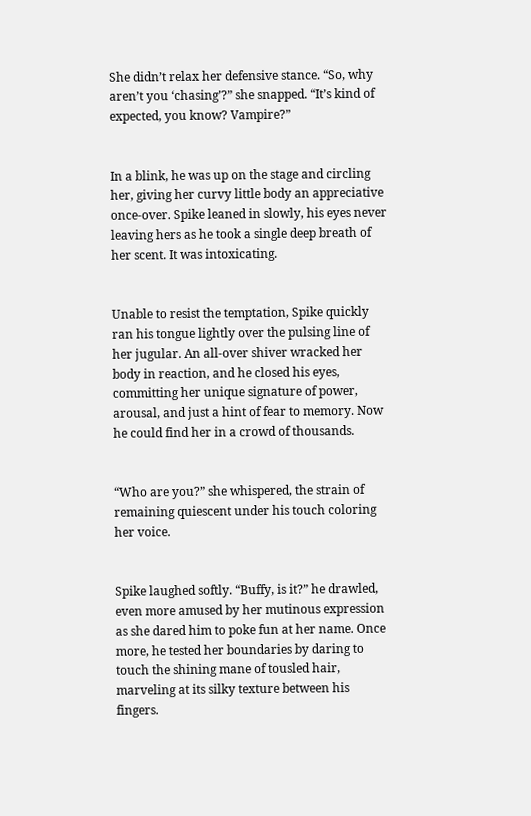She didn’t relax her defensive stance. “So, why aren’t you ‘chasing’?” she snapped. “It’s kind of expected, you know? Vampire?”


In a blink, he was up on the stage and circling her, giving her curvy little body an appreciative once-over. Spike leaned in slowly, his eyes never leaving hers as he took a single deep breath of her scent. It was intoxicating.


Unable to resist the temptation, Spike quickly ran his tongue lightly over the pulsing line of her jugular. An all-over shiver wracked her body in reaction, and he closed his eyes, committing her unique signature of power, arousal, and just a hint of fear to memory. Now he could find her in a crowd of thousands.


“Who are you?” she whispered, the strain of remaining quiescent under his touch coloring her voice.


Spike laughed softly. “Buffy, is it?” he drawled, even more amused by her mutinous expression as she dared him to poke fun at her name. Once more, he tested her boundaries by daring to touch the shining mane of tousled hair, marveling at its silky texture between his fingers.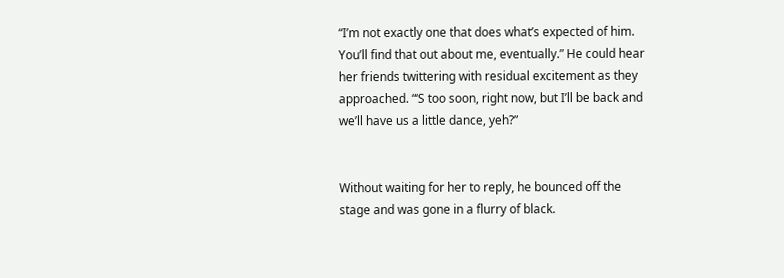“I’m not exactly one that does what’s expected of him. You’ll find that out about me, eventually.” He could hear her friends twittering with residual excitement as they approached. “‘S too soon, right now, but I’ll be back and we’ll have us a little dance, yeh?”


Without waiting for her to reply, he bounced off the stage and was gone in a flurry of black.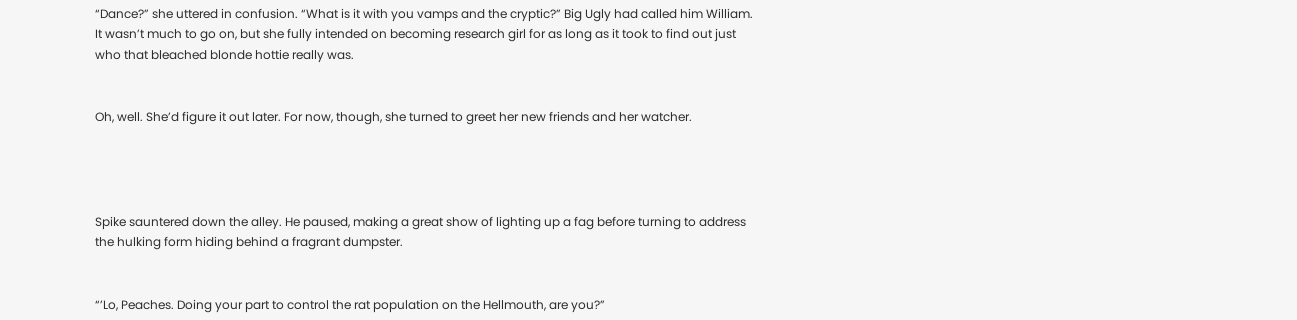“Dance?” she uttered in confusion. “What is it with you vamps and the cryptic?” Big Ugly had called him William. It wasn’t much to go on, but she fully intended on becoming research girl for as long as it took to find out just who that bleached blonde hottie really was.


Oh, well. She’d figure it out later. For now, though, she turned to greet her new friends and her watcher.




Spike sauntered down the alley. He paused, making a great show of lighting up a fag before turning to address the hulking form hiding behind a fragrant dumpster.


“’Lo, Peaches. Doing your part to control the rat population on the Hellmouth, are you?”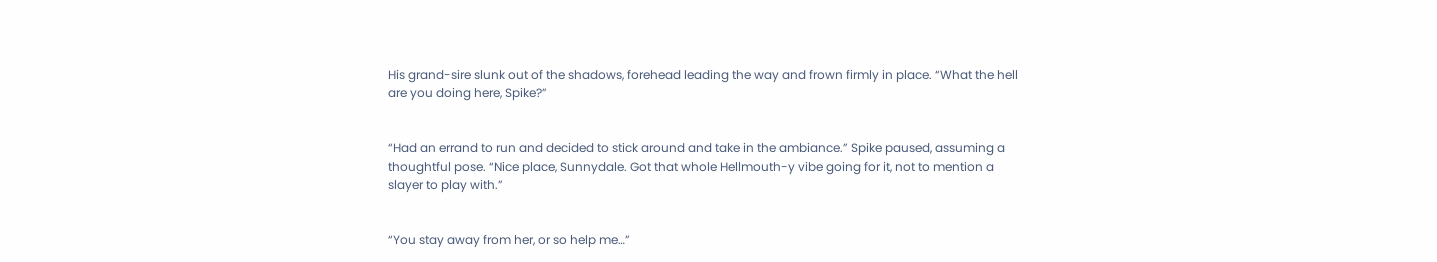His grand-sire slunk out of the shadows, forehead leading the way and frown firmly in place. “What the hell are you doing here, Spike?”


“Had an errand to run and decided to stick around and take in the ambiance.” Spike paused, assuming a thoughtful pose. “Nice place, Sunnydale. Got that whole Hellmouth-y vibe going for it, not to mention a slayer to play with.”


“You stay away from her, or so help me…”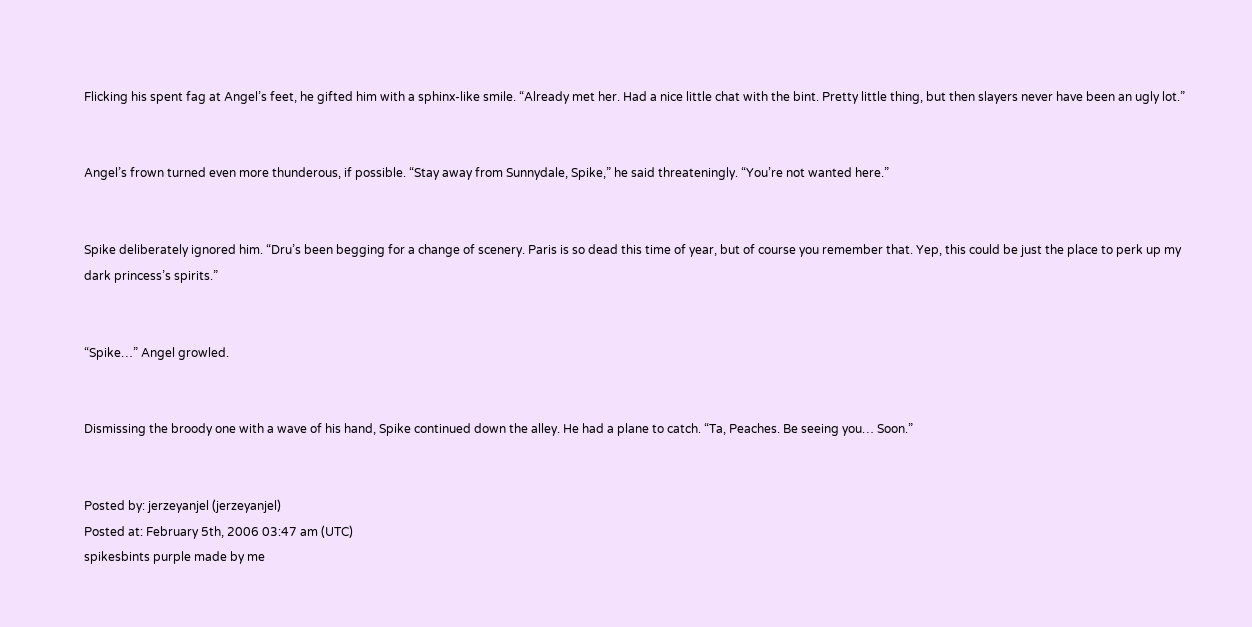Flicking his spent fag at Angel’s feet, he gifted him with a sphinx-like smile. “Already met her. Had a nice little chat with the bint. Pretty little thing, but then slayers never have been an ugly lot.”


Angel’s frown turned even more thunderous, if possible. “Stay away from Sunnydale, Spike,” he said threateningly. “You’re not wanted here.”


Spike deliberately ignored him. “Dru’s been begging for a change of scenery. Paris is so dead this time of year, but of course you remember that. Yep, this could be just the place to perk up my dark princess’s spirits.”


“Spike…” Angel growled.


Dismissing the broody one with a wave of his hand, Spike continued down the alley. He had a plane to catch. “Ta, Peaches. Be seeing you… Soon.”


Posted by: jerzeyanjel (jerzeyanjel)
Posted at: February 5th, 2006 03:47 am (UTC)
spikesbints purple made by me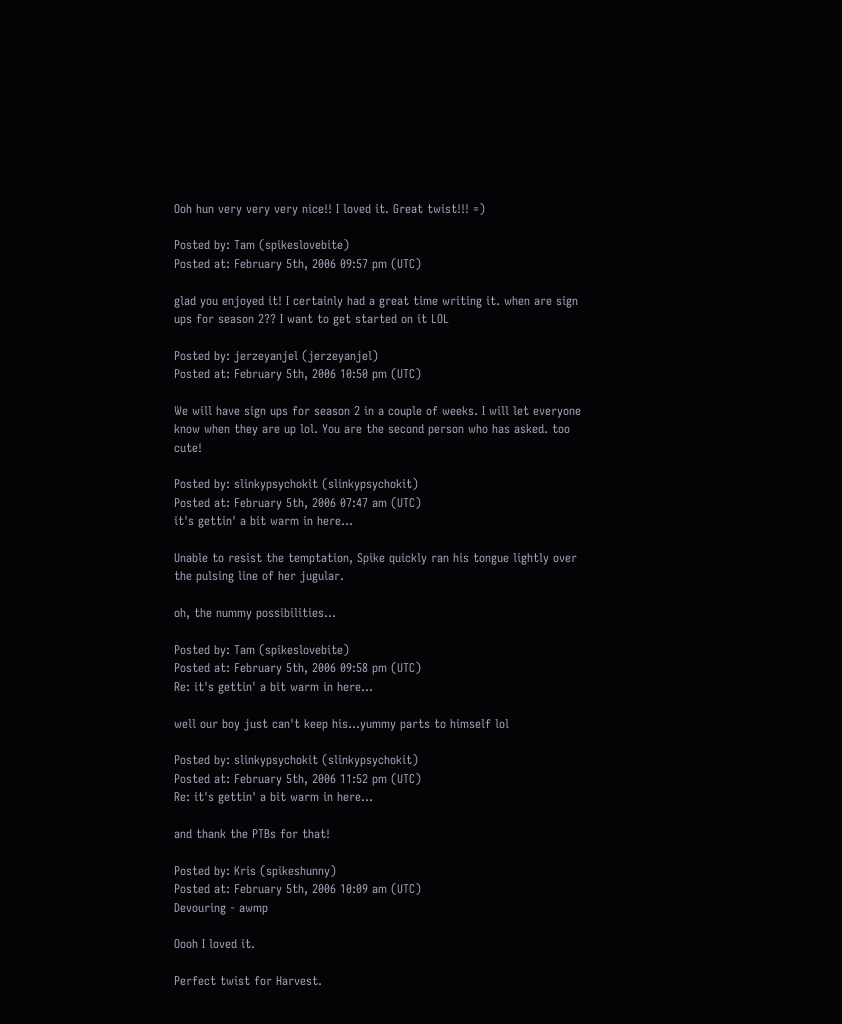Ooh hun very very very nice!! I loved it. Great twist!!! =)

Posted by: Tam (spikeslovebite)
Posted at: February 5th, 2006 09:57 pm (UTC)

glad you enjoyed it! I certainly had a great time writing it. when are sign ups for season 2?? I want to get started on it LOL

Posted by: jerzeyanjel (jerzeyanjel)
Posted at: February 5th, 2006 10:50 pm (UTC)

We will have sign ups for season 2 in a couple of weeks. I will let everyone know when they are up lol. You are the second person who has asked. too cute!

Posted by: slinkypsychokit (slinkypsychokit)
Posted at: February 5th, 2006 07:47 am (UTC)
it's gettin' a bit warm in here...

Unable to resist the temptation, Spike quickly ran his tongue lightly over the pulsing line of her jugular.

oh, the nummy possibilities...

Posted by: Tam (spikeslovebite)
Posted at: February 5th, 2006 09:58 pm (UTC)
Re: it's gettin' a bit warm in here...

well our boy just can't keep his...yummy parts to himself lol

Posted by: slinkypsychokit (slinkypsychokit)
Posted at: February 5th, 2006 11:52 pm (UTC)
Re: it's gettin' a bit warm in here...

and thank the PTBs for that!

Posted by: Kris (spikeshunny)
Posted at: February 5th, 2006 10:09 am (UTC)
Devouring - awmp

Oooh I loved it.

Perfect twist for Harvest.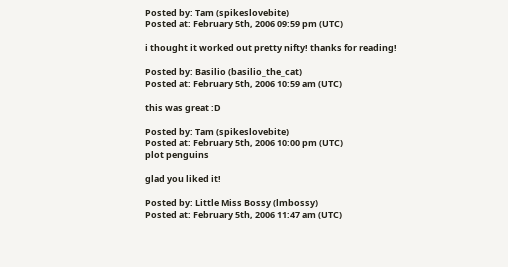Posted by: Tam (spikeslovebite)
Posted at: February 5th, 2006 09:59 pm (UTC)

i thought it worked out pretty nifty! thanks for reading!

Posted by: Basilio (basilio_the_cat)
Posted at: February 5th, 2006 10:59 am (UTC)

this was great :D

Posted by: Tam (spikeslovebite)
Posted at: February 5th, 2006 10:00 pm (UTC)
plot penguins

glad you liked it!

Posted by: Little Miss Bossy (lmbossy)
Posted at: February 5th, 2006 11:47 am (UTC)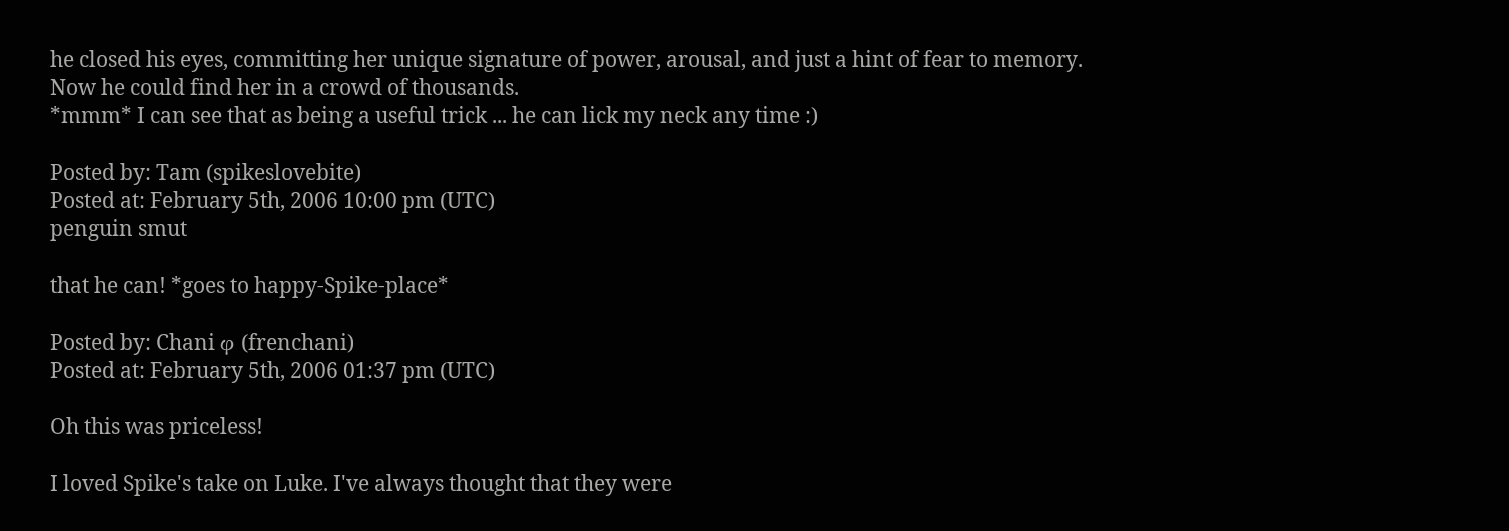he closed his eyes, committing her unique signature of power, arousal, and just a hint of fear to memory. Now he could find her in a crowd of thousands.
*mmm* I can see that as being a useful trick ... he can lick my neck any time :)

Posted by: Tam (spikeslovebite)
Posted at: February 5th, 2006 10:00 pm (UTC)
penguin smut

that he can! *goes to happy-Spike-place*

Posted by: Chani φ (frenchani)
Posted at: February 5th, 2006 01:37 pm (UTC)

Oh this was priceless!

I loved Spike's take on Luke. I've always thought that they were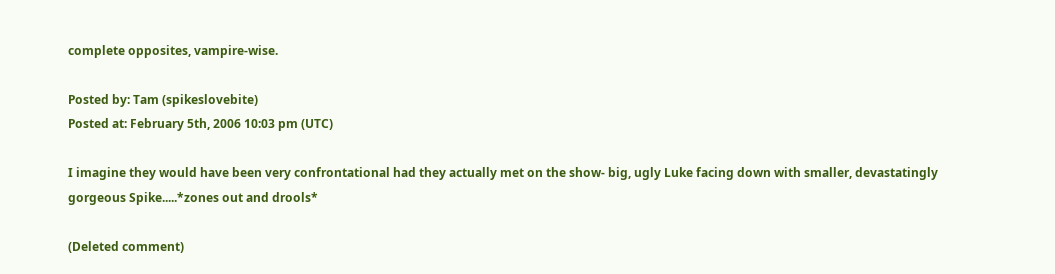complete opposites, vampire-wise.

Posted by: Tam (spikeslovebite)
Posted at: February 5th, 2006 10:03 pm (UTC)

I imagine they would have been very confrontational had they actually met on the show- big, ugly Luke facing down with smaller, devastatingly gorgeous Spike.....*zones out and drools*

(Deleted comment)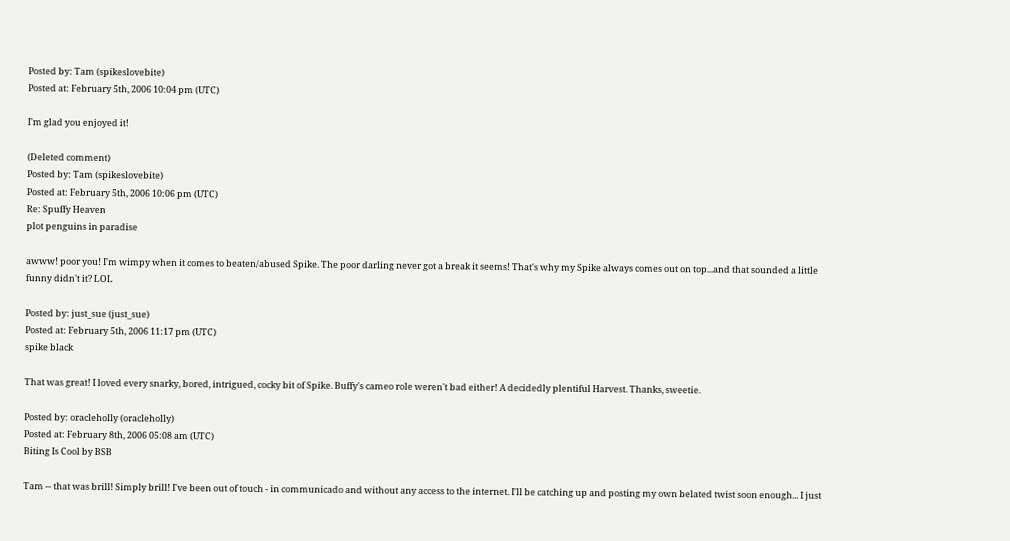Posted by: Tam (spikeslovebite)
Posted at: February 5th, 2006 10:04 pm (UTC)

I'm glad you enjoyed it!

(Deleted comment)
Posted by: Tam (spikeslovebite)
Posted at: February 5th, 2006 10:06 pm (UTC)
Re: Spuffy Heaven
plot penguins in paradise

awww! poor you! I'm wimpy when it comes to beaten/abused Spike. The poor darling never got a break it seems! That's why my Spike always comes out on top...and that sounded a little funny didn't it? LOL

Posted by: just_sue (just_sue)
Posted at: February 5th, 2006 11:17 pm (UTC)
spike black

That was great! I loved every snarky, bored, intrigued, cocky bit of Spike. Buffy's cameo role weren't bad either! A decidedly plentiful Harvest. Thanks, sweetie.

Posted by: oracleholly (oracleholly)
Posted at: February 8th, 2006 05:08 am (UTC)
Biting Is Cool by BSB

Tam -- that was brill! Simply brill! I've been out of touch - in communicado and without any access to the internet. I'll be catching up and posting my own belated twist soon enough... I just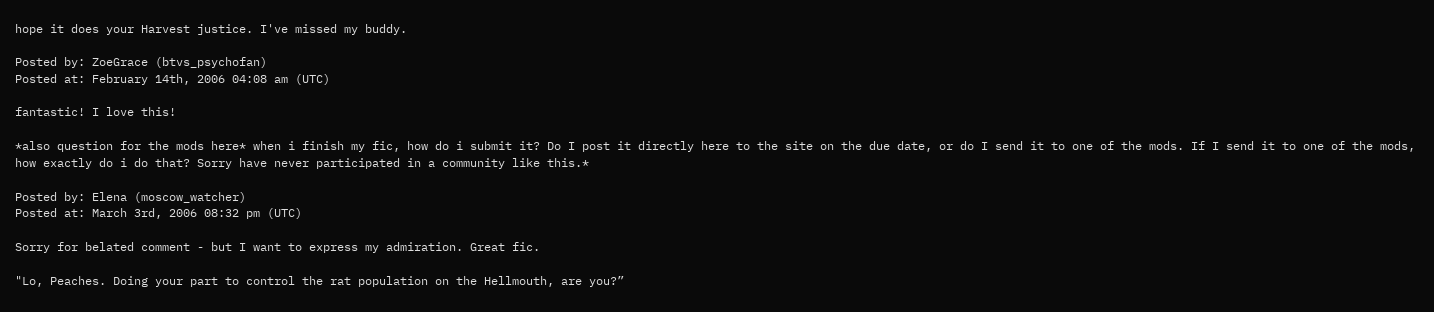hope it does your Harvest justice. I've missed my buddy.

Posted by: ZoeGrace (btvs_psychofan)
Posted at: February 14th, 2006 04:08 am (UTC)

fantastic! I love this!

*also question for the mods here* when i finish my fic, how do i submit it? Do I post it directly here to the site on the due date, or do I send it to one of the mods. If I send it to one of the mods, how exactly do i do that? Sorry have never participated in a community like this.*

Posted by: Elena (moscow_watcher)
Posted at: March 3rd, 2006 08:32 pm (UTC)

Sorry for belated comment - but I want to express my admiration. Great fic.

"Lo, Peaches. Doing your part to control the rat population on the Hellmouth, are you?”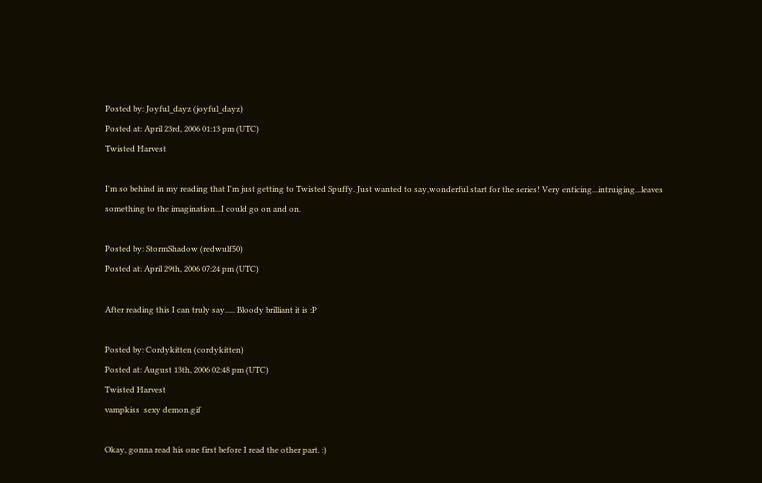Posted by: Joyful_dayz (joyful_dayz)
Posted at: April 23rd, 2006 01:13 pm (UTC)
Twisted Harvest

I'm so behind in my reading that I'm just getting to Twisted Spuffy. Just wanted to say,wonderful start for the series! Very enticing...intruiging...leaves something to the imagination...I could go on and on.

Posted by: StormShadow (redwulf50)
Posted at: April 29th, 2006 07:24 pm (UTC)

After reading this I can truly say..... Bloody brilliant it is :P

Posted by: Cordykitten (cordykitten)
Posted at: August 13th, 2006 02:48 pm (UTC)
Twisted Harvest
vampkiss  sexy demon.gif

Okay, gonna read his one first before I read the other part. :)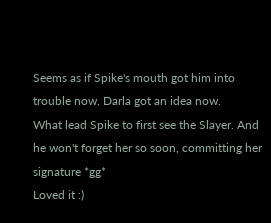Seems as if Spike's mouth got him into trouble now. Darla got an idea now.
What lead Spike to first see the Slayer. And he won't forget her so soon, committing her signature *gg*
Loved it :)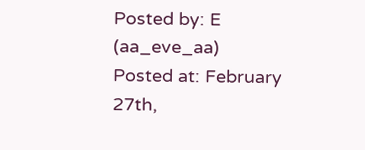Posted by: E (aa_eve_aa)
Posted at: February 27th,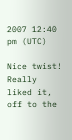2007 12:40 pm (UTC)

Nice twist! Really liked it, off to the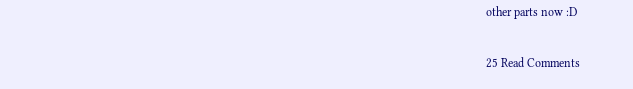other parts now :D

25 Read Comments